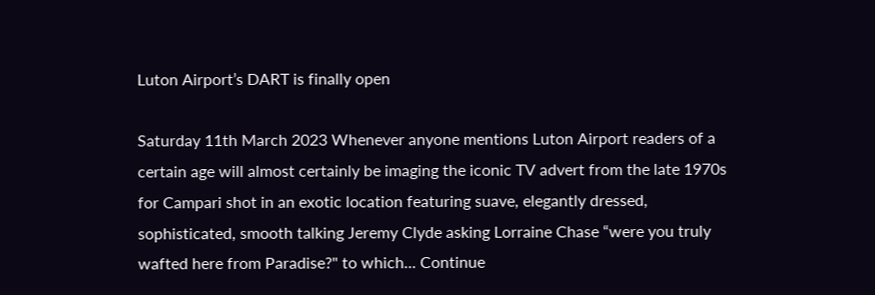Luton Airport’s DART is finally open

Saturday 11th March 2023 Whenever anyone mentions Luton Airport readers of a certain age will almost certainly be imaging the iconic TV advert from the late 1970s for Campari shot in an exotic location featuring suave, elegantly dressed, sophisticated, smooth talking Jeremy Clyde asking Lorraine Chase “were you truly wafted here from Paradise?" to which... Continue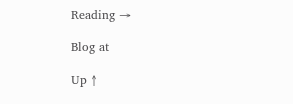Reading →

Blog at

Up ↑